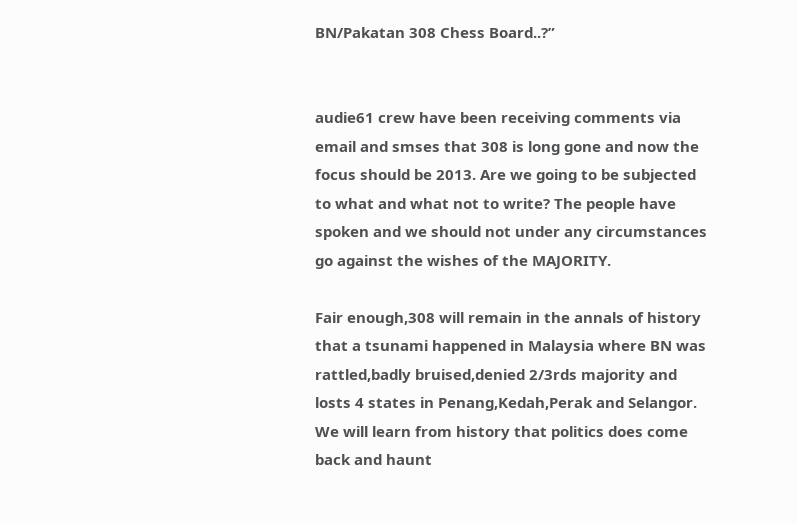BN/Pakatan 308 Chess Board..?”


audie61 crew have been receiving comments via email and smses that 308 is long gone and now the focus should be 2013. Are we going to be subjected to what and what not to write? The people have spoken and we should not under any circumstances go against the wishes of the MAJORITY.

Fair enough,308 will remain in the annals of history that a tsunami happened in Malaysia where BN was rattled,badly bruised,denied 2/3rds majority and losts 4 states in Penang,Kedah,Perak and Selangor. We will learn from history that politics does come back and haunt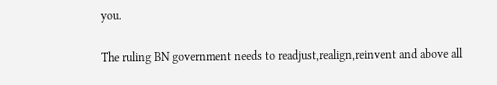you.

The ruling BN government needs to readjust,realign,reinvent and above all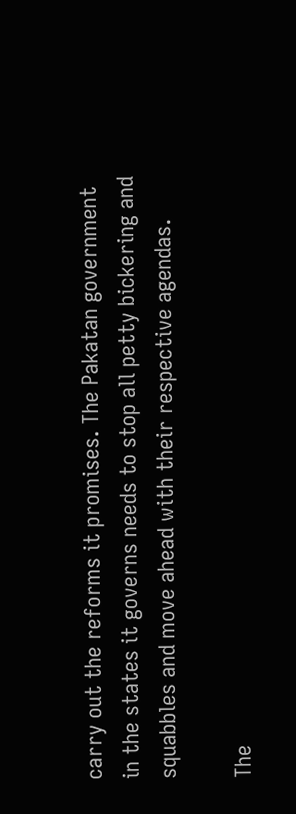carry out the reforms it promises. The Pakatan government in the states it governs needs to stop all petty bickering and squabbles and move ahead with their respective agendas.

The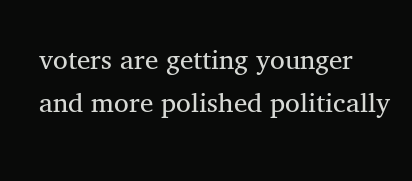voters are getting younger and more polished politically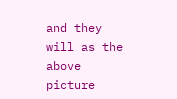and they will as the above picture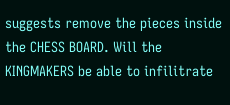suggests remove the pieces inside the CHESS BOARD. Will the KINGMAKERS be able to infilitrate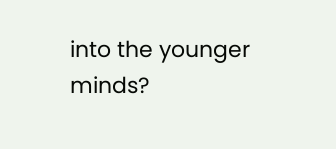into the younger minds?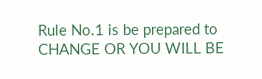Rule No.1 is be prepared to CHANGE OR YOU WILL BE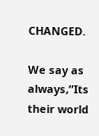CHANGED.

We say as always,”Its their world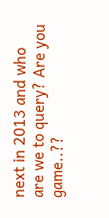next in 2013 and who are we to query? Are you game..??